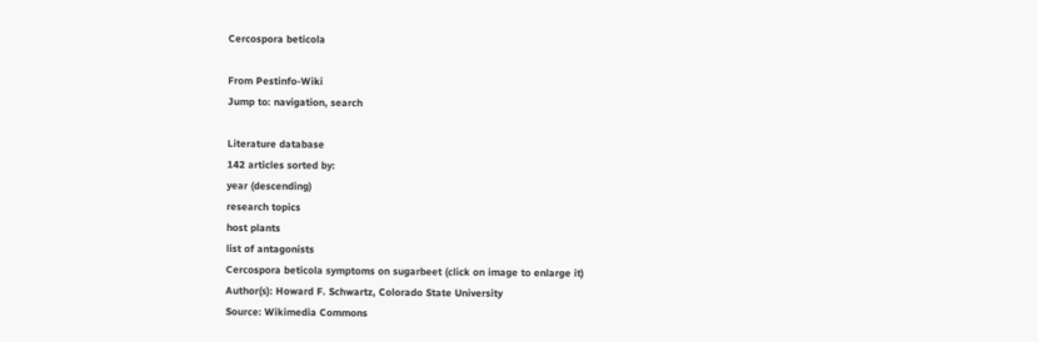Cercospora beticola

From Pestinfo-Wiki
Jump to: navigation, search

Literature database
142 articles sorted by:
year (descending)
research topics
host plants
list of antagonists
Cercospora beticola symptoms on sugarbeet (click on image to enlarge it)
Author(s): Howard F. Schwartz, Colorado State University
Source: Wikimedia Commons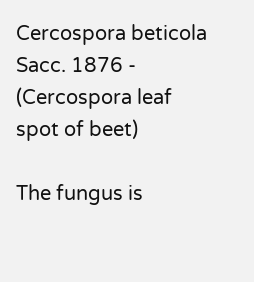Cercospora beticola Sacc. 1876 - (Cercospora leaf spot of beet)

The fungus is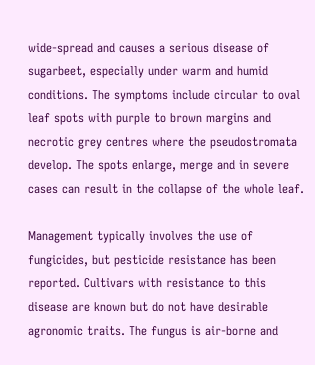wide-spread and causes a serious disease of sugarbeet, especially under warm and humid conditions. The symptoms include circular to oval leaf spots with purple to brown margins and necrotic grey centres where the pseudostromata develop. The spots enlarge, merge and in severe cases can result in the collapse of the whole leaf.

Management typically involves the use of fungicides, but pesticide resistance has been reported. Cultivars with resistance to this disease are known but do not have desirable agronomic traits. The fungus is air-borne and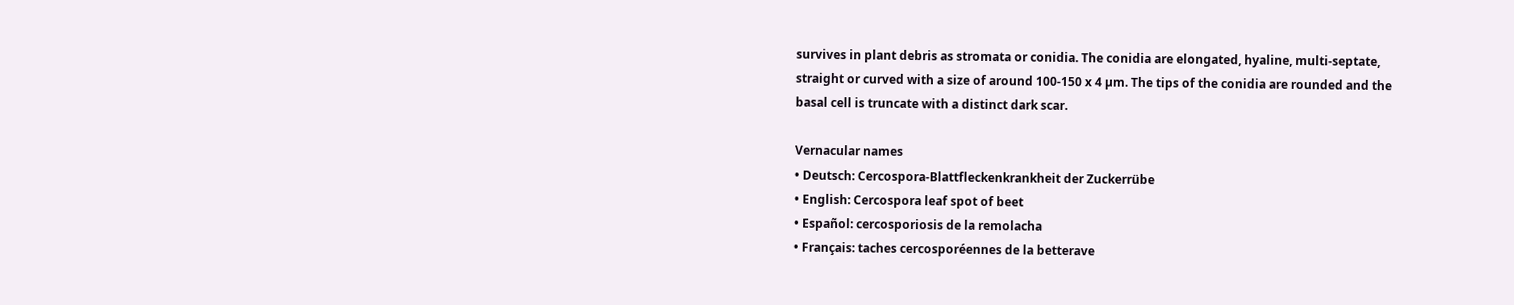survives in plant debris as stromata or conidia. The conidia are elongated, hyaline, multi-septate, straight or curved with a size of around 100-150 x 4 µm. The tips of the conidia are rounded and the basal cell is truncate with a distinct dark scar.

Vernacular names
• Deutsch: Cercospora-Blattfleckenkrankheit der Zuckerrübe
• English: Cercospora leaf spot of beet
• Español: cercosporiosis de la remolacha
• Français: taches cercosporéennes de la betterave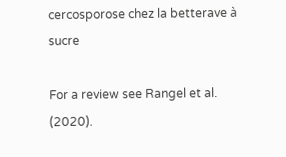cercosporose chez la betterave à sucre

For a review see Rangel et al. (2020).